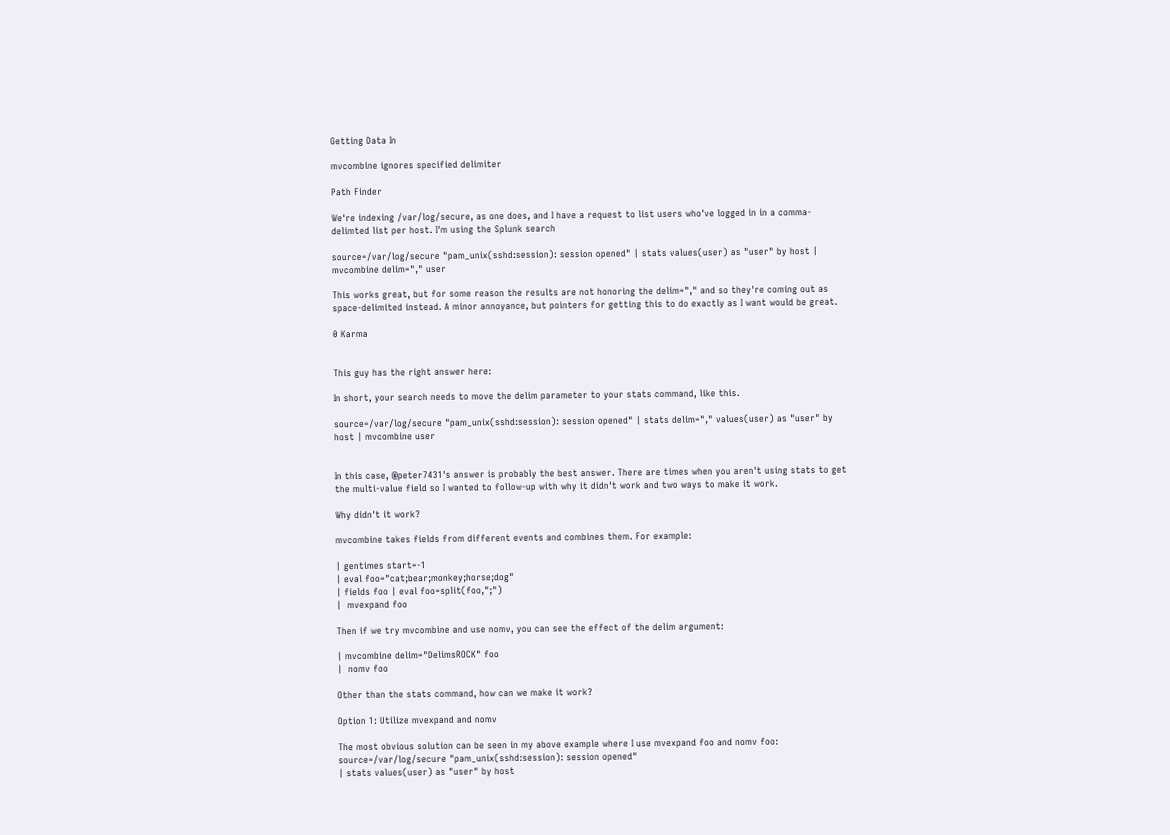Getting Data In

mvcombine ignores specified delimiter

Path Finder

We're indexing /var/log/secure, as one does, and I have a request to list users who've logged in in a comma-delimted list per host. I'm using the Splunk search

source=/var/log/secure "pam_unix(sshd:session): session opened" | stats values(user) as "user" by host |  mvcombine delim="," user

This works great, but for some reason the results are not honoring the delim="," and so they're coming out as space-delimited instead. A minor annoyance, but pointers for getting this to do exactly as I want would be great.

0 Karma


This guy has the right answer here:

In short, your search needs to move the delim parameter to your stats command, like this.

source=/var/log/secure "pam_unix(sshd:session): session opened" | stats delim="," values(user) as "user" by host | mvcombine user


In this case, @peter7431's answer is probably the best answer. There are times when you aren't using stats to get the multi-value field so I wanted to follow-up with why it didn't work and two ways to make it work.

Why didn't it work?

mvcombine takes fields from different events and combines them. For example:

| gentimes start=-1
| eval foo="cat;bear;monkey;horse;dog"
| fields foo | eval foo=split(foo,";")
|  mvexpand foo

Then if we try mvcombine and use nomv, you can see the effect of the delim argument:

| mvcombine delim="DelimsROCK" foo
|  nomv foo

Other than the stats command, how can we make it work?

Option 1: Utilize mvexpand and nomv

The most obvious solution can be seen in my above example where I use mvexpand foo and nomv foo:
source=/var/log/secure "pam_unix(sshd:session): session opened"
| stats values(user) as "user" by host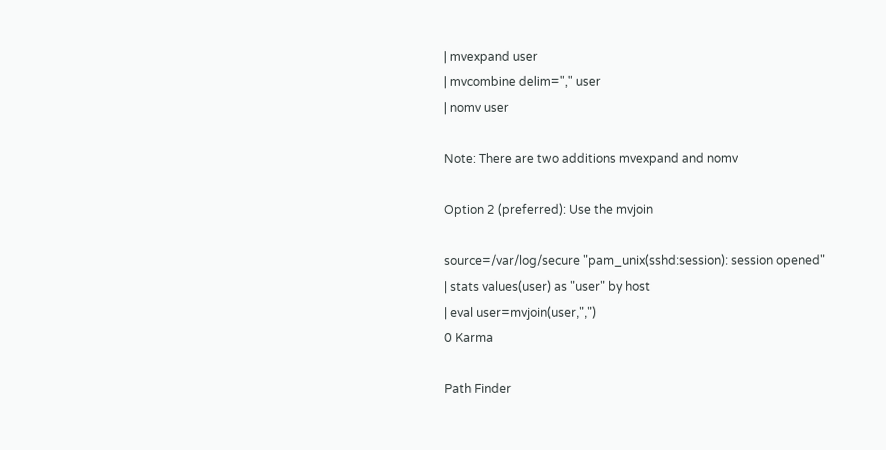| mvexpand user
| mvcombine delim="," user
| nomv user

Note: There are two additions mvexpand and nomv

Option 2 (preferred): Use the mvjoin

source=/var/log/secure "pam_unix(sshd:session): session opened"
| stats values(user) as "user" by host
| eval user=mvjoin(user,",")
0 Karma

Path Finder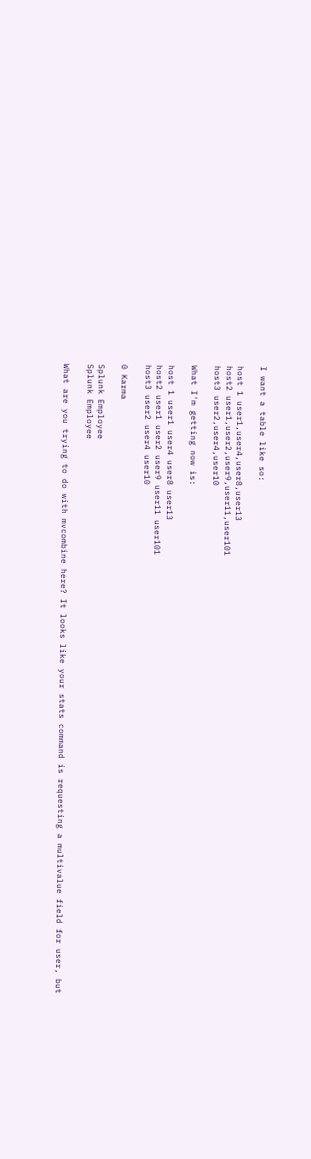I want a table like so:

host 1 user1,user4,user8,user13
host2 user1,user2,user9,user11,user101
host3 user2,user4,user10

What I'm getting now is:

host 1 user1 user4 user8 user13
host2 user1 user2 user9 user11 user101
host3 user2 user4 user10

0 Karma

Splunk Employee
Splunk Employee

What are you trying to do with mvcombine here? It looks like your stats command is requesting a multivalue field for user, but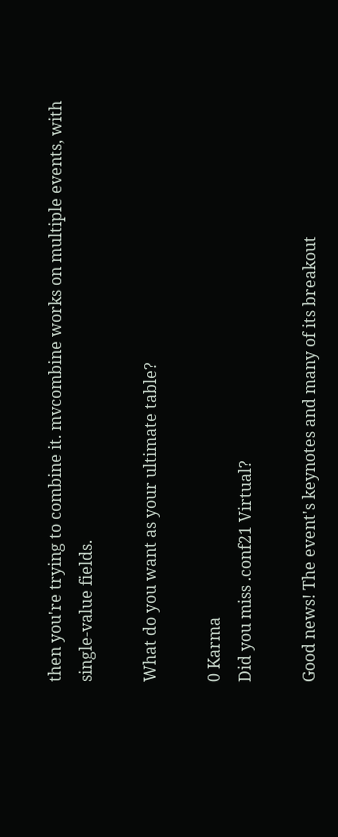then you're trying to combine it. mvcombine works on multiple events, with single-value fields.

What do you want as your ultimate table?

0 Karma
Did you miss .conf21 Virtual?

Good news! The event's keynotes and many of its breakout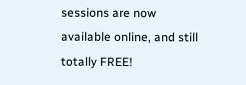sessions are now available online, and still totally FREE!